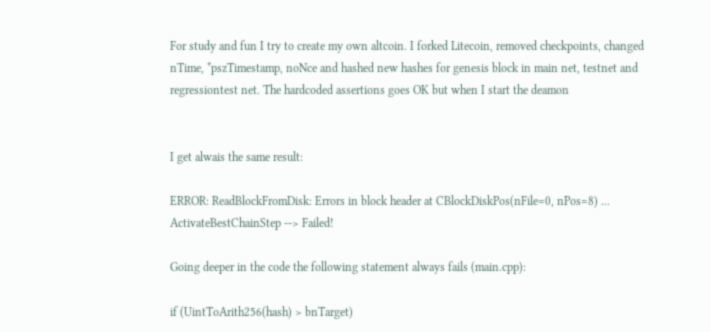For study and fun I try to create my own altcoin. I forked Litecoin, removed checkpoints, changed nTime, *pszTimestamp, noNce and hashed new hashes for genesis block in main net, testnet and regressiontest net. The hardcoded assertions goes OK but when I start the deamon


I get alwais the same result:

ERROR: ReadBlockFromDisk: Errors in block header at CBlockDiskPos(nFile=0, nPos=8) ... ActivateBestChainStep --> Failed!

Going deeper in the code the following statement always fails (main.cpp):

if (UintToArith256(hash) > bnTarget)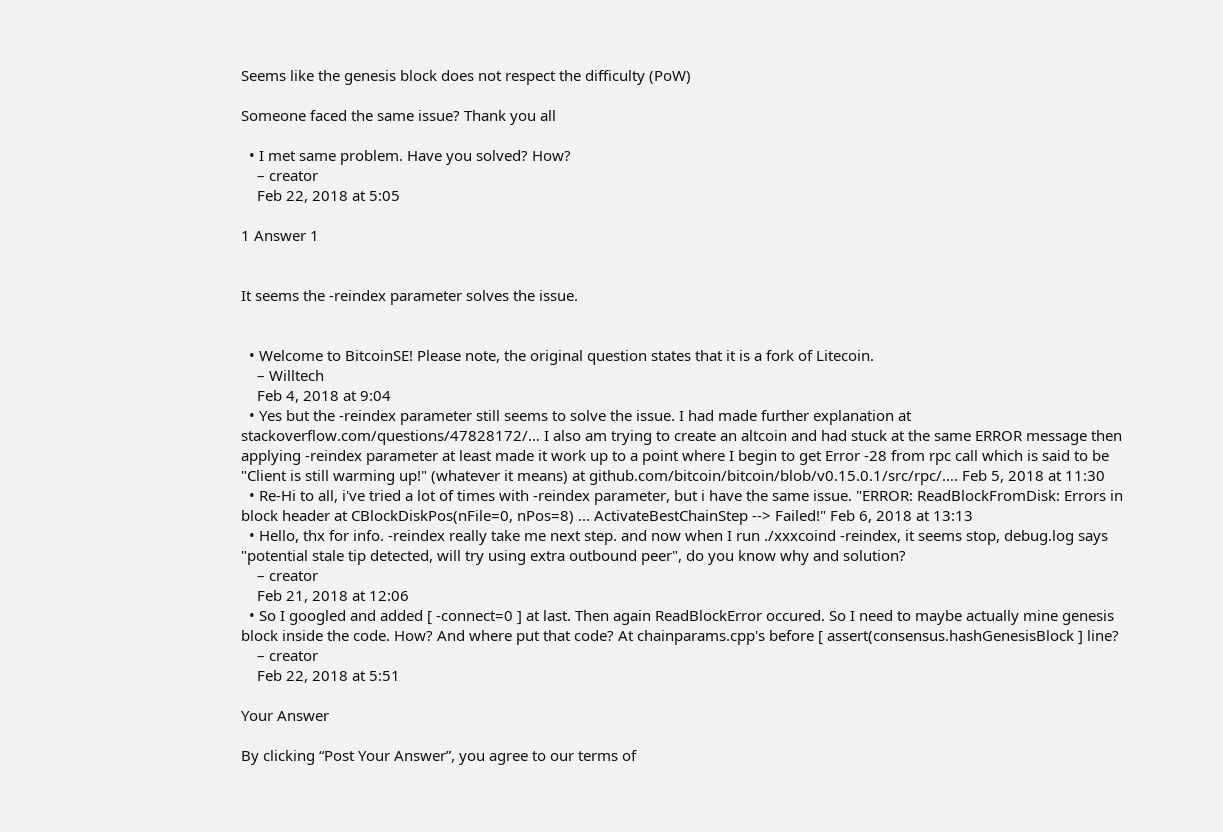Seems like the genesis block does not respect the difficulty (PoW)

Someone faced the same issue? Thank you all

  • I met same problem. Have you solved? How?
    – creator
    Feb 22, 2018 at 5:05

1 Answer 1


It seems the -reindex parameter solves the issue.


  • Welcome to BitcoinSE! Please note, the original question states that it is a fork of Litecoin.
    – Willtech
    Feb 4, 2018 at 9:04
  • Yes but the -reindex parameter still seems to solve the issue. I had made further explanation at stackoverflow.com/questions/47828172/… I also am trying to create an altcoin and had stuck at the same ERROR message then applying -reindex parameter at least made it work up to a point where I begin to get Error -28 from rpc call which is said to be "Client is still warming up!" (whatever it means) at github.com/bitcoin/bitcoin/blob/v0.15.0.1/src/rpc/…. Feb 5, 2018 at 11:30
  • Re-Hi to all, i've tried a lot of times with -reindex parameter, but i have the same issue. "ERROR: ReadBlockFromDisk: Errors in block header at CBlockDiskPos(nFile=0, nPos=8) ... ActivateBestChainStep --> Failed!" Feb 6, 2018 at 13:13
  • Hello, thx for info. -reindex really take me next step. and now when I run ./xxxcoind -reindex, it seems stop, debug.log says "potential stale tip detected, will try using extra outbound peer", do you know why and solution?
    – creator
    Feb 21, 2018 at 12:06
  • So I googled and added [ -connect=0 ] at last. Then again ReadBlockError occured. So I need to maybe actually mine genesis block inside the code. How? And where put that code? At chainparams.cpp's before [ assert(consensus.hashGenesisBlock ] line?
    – creator
    Feb 22, 2018 at 5:51

Your Answer

By clicking “Post Your Answer”, you agree to our terms of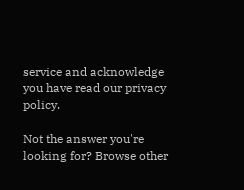service and acknowledge you have read our privacy policy.

Not the answer you're looking for? Browse other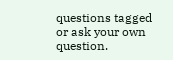questions tagged or ask your own question.